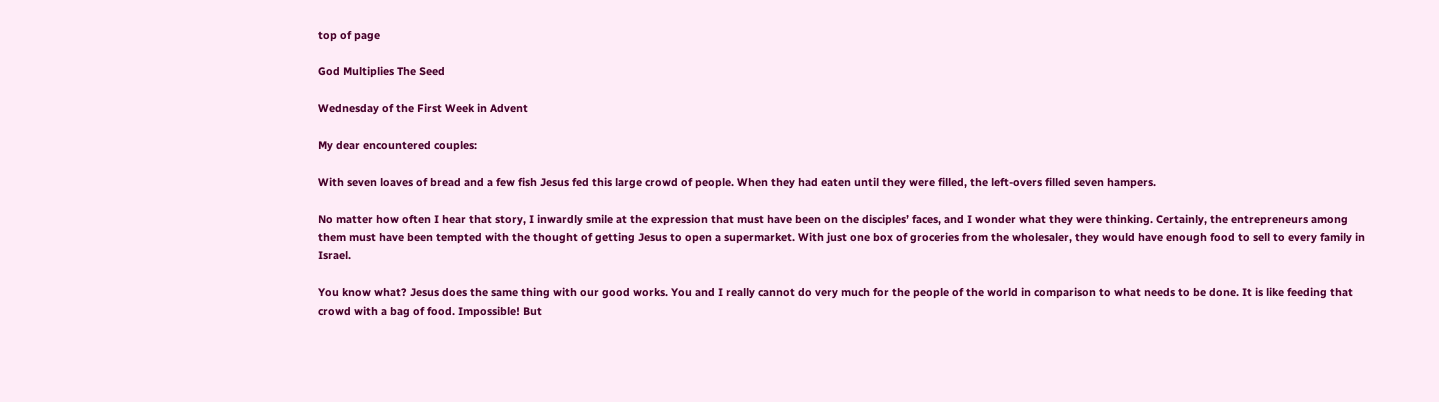top of page

God Multiplies The Seed

Wednesday of the First Week in Advent

My dear encountered couples:

With seven loaves of bread and a few fish Jesus fed this large crowd of people. When they had eaten until they were filled, the left-overs filled seven hampers.

No matter how often I hear that story, I inwardly smile at the expression that must have been on the disciples’ faces, and I wonder what they were thinking. Certainly, the entrepreneurs among them must have been tempted with the thought of getting Jesus to open a supermarket. With just one box of groceries from the wholesaler, they would have enough food to sell to every family in Israel.

You know what? Jesus does the same thing with our good works. You and I really cannot do very much for the people of the world in comparison to what needs to be done. It is like feeding that crowd with a bag of food. Impossible! But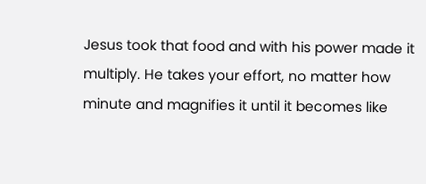Jesus took that food and with his power made it multiply. He takes your effort, no matter how minute and magnifies it until it becomes like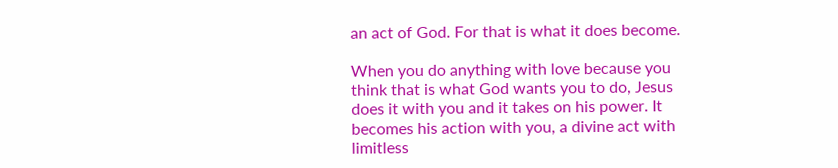an act of God. For that is what it does become.

When you do anything with love because you think that is what God wants you to do, Jesus does it with you and it takes on his power. It becomes his action with you, a divine act with limitless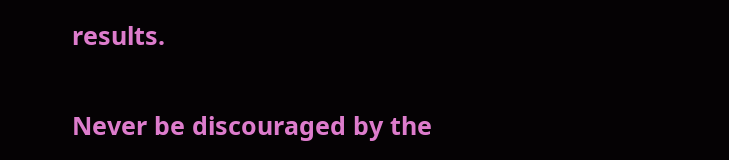results.

Never be discouraged by the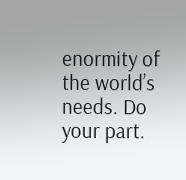enormity of the world’s needs. Do your part.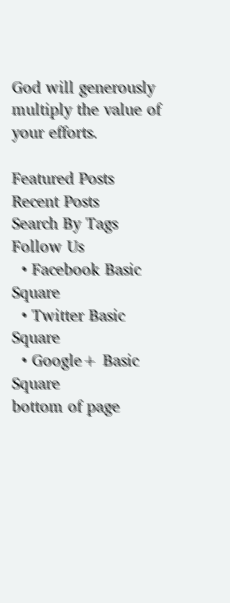God will generously multiply the value of your efforts.

Featured Posts
Recent Posts
Search By Tags
Follow Us
  • Facebook Basic Square
  • Twitter Basic Square
  • Google+ Basic Square
bottom of page